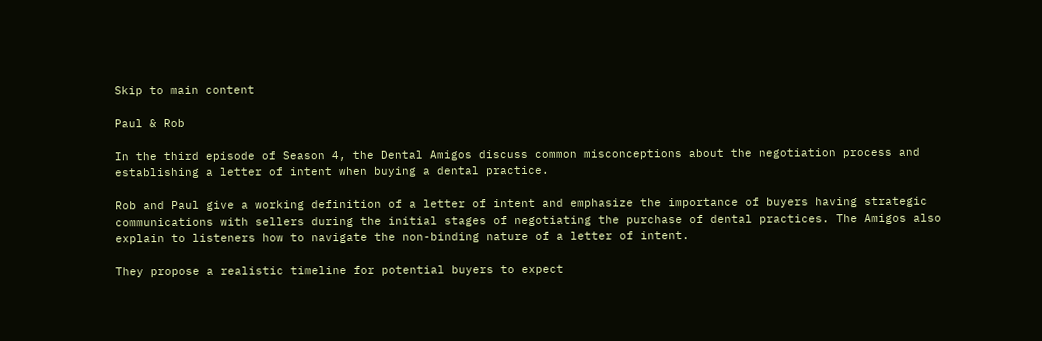Skip to main content

Paul & Rob

In the third episode of Season 4, the Dental Amigos discuss common misconceptions about the negotiation process and establishing a letter of intent when buying a dental practice.

Rob and Paul give a working definition of a letter of intent and emphasize the importance of buyers having strategic communications with sellers during the initial stages of negotiating the purchase of dental practices. The Amigos also explain to listeners how to navigate the non-binding nature of a letter of intent.

They propose a realistic timeline for potential buyers to expect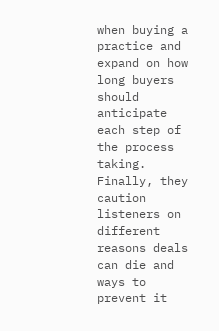when buying a practice and expand on how long buyers should anticipate each step of the process taking. Finally, they caution listeners on different reasons deals can die and ways to prevent it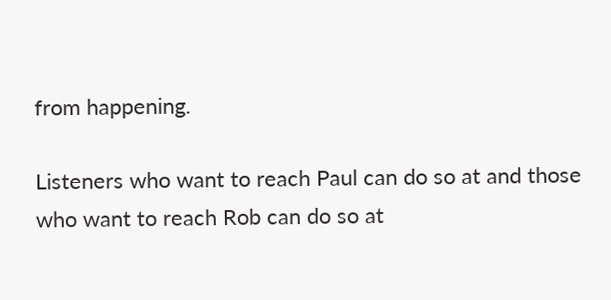from happening.

Listeners who want to reach Paul can do so at and those who want to reach Rob can do so at